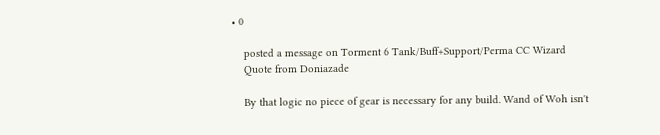• 0

    posted a message on Torment 6 Tank/Buff+Support/Perma CC Wizard
    Quote from Doniazade

    By that logic no piece of gear is necessary for any build. Wand of Woh isn't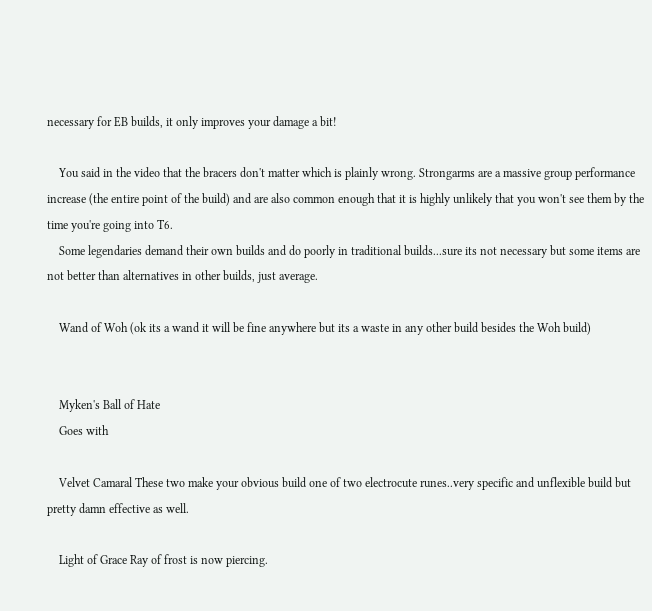necessary for EB builds, it only improves your damage a bit!

    You said in the video that the bracers don't matter which is plainly wrong. Strongarms are a massive group performance increase (the entire point of the build) and are also common enough that it is highly unlikely that you won't see them by the time you're going into T6.
    Some legendaries demand their own builds and do poorly in traditional builds...sure its not necessary but some items are not better than alternatives in other builds, just average.

    Wand of Woh (ok its a wand it will be fine anywhere but its a waste in any other build besides the Woh build)


    Myken's Ball of Hate
    Goes with

    Velvet Camaral These two make your obvious build one of two electrocute runes..very specific and unflexible build but pretty damn effective as well.

    Light of Grace Ray of frost is now piercing.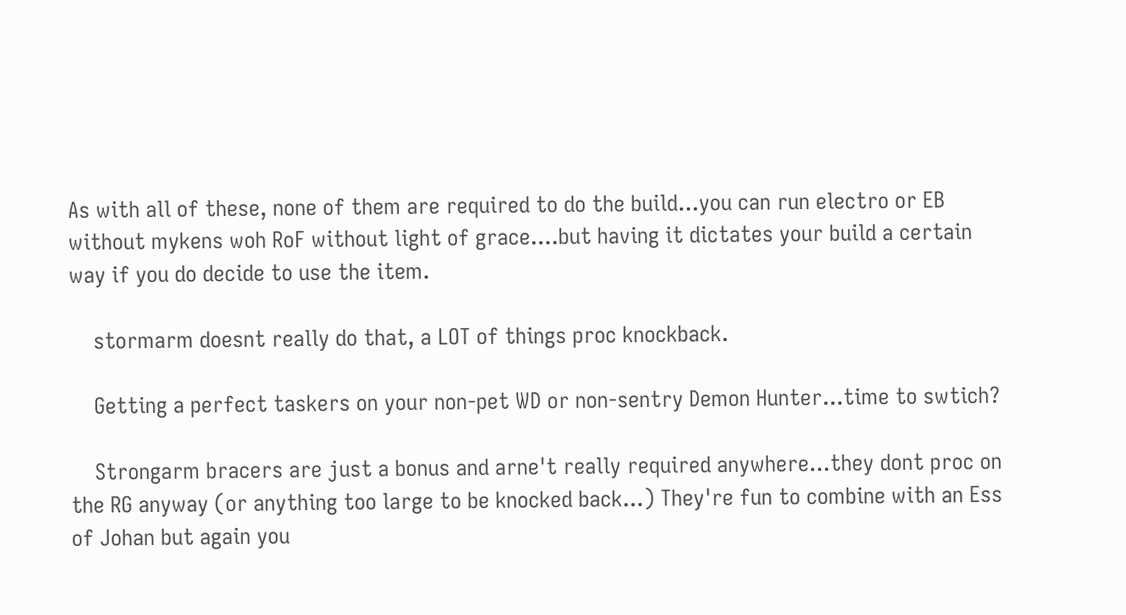As with all of these, none of them are required to do the build...you can run electro or EB without mykens woh RoF without light of grace....but having it dictates your build a certain way if you do decide to use the item.

    stormarm doesnt really do that, a LOT of things proc knockback.

    Getting a perfect taskers on your non-pet WD or non-sentry Demon Hunter...time to swtich?

    Strongarm bracers are just a bonus and arne't really required anywhere...they dont proc on the RG anyway (or anything too large to be knocked back...) They're fun to combine with an Ess of Johan but again you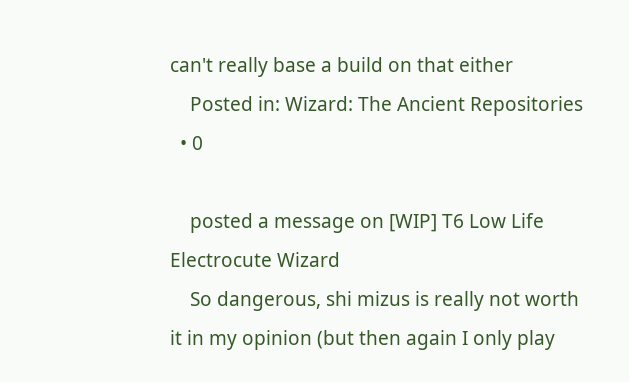can't really base a build on that either
    Posted in: Wizard: The Ancient Repositories
  • 0

    posted a message on [WIP] T6 Low Life Electrocute Wizard
    So dangerous, shi mizus is really not worth it in my opinion (but then again I only play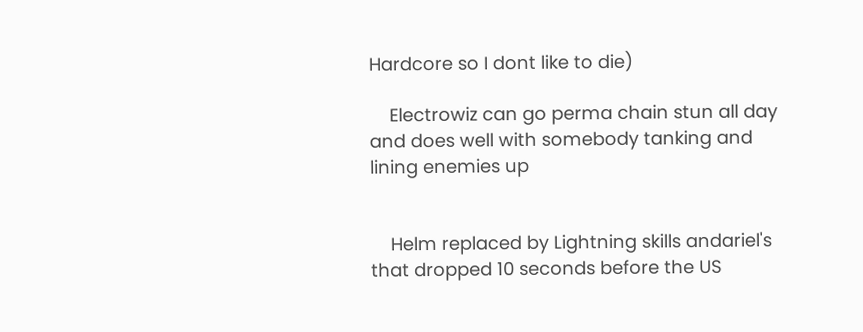Hardcore so I dont like to die)

    Electrowiz can go perma chain stun all day and does well with somebody tanking and lining enemies up


    Helm replaced by Lightning skills andariel's that dropped 10 seconds before the US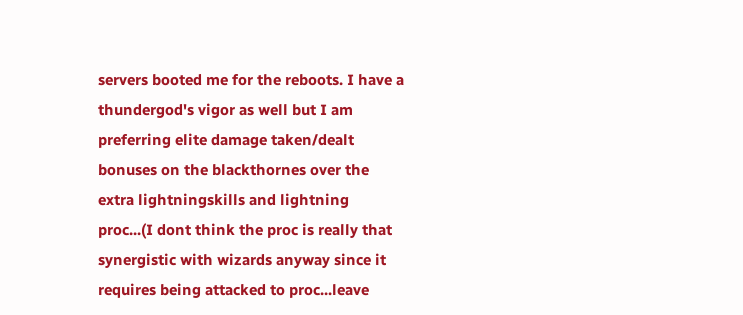servers booted me for the reboots. I have a thundergod's vigor as well but I am preferring elite damage taken/dealt bonuses on the blackthornes over the extra lightningskills and lightning proc...(I dont think the proc is really that synergistic with wizards anyway since it requires being attacked to proc...leave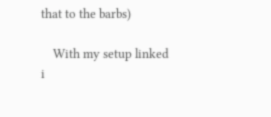that to the barbs)

    With my setup linked i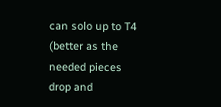can solo up to T4 (better as the needed pieces drop and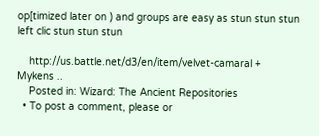op[timized later on ) and groups are easy as stun stun stun left clic stun stun stun

    http://us.battle.net/d3/en/item/velvet-camaral + Mykens ..
    Posted in: Wizard: The Ancient Repositories
  • To post a comment, please or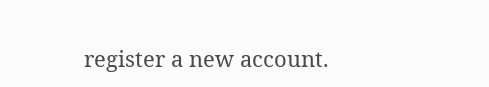register a new account.